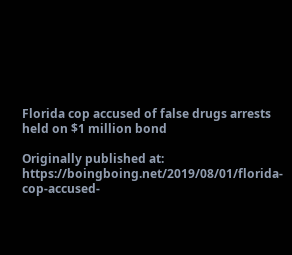Florida cop accused of false drugs arrests held on $1 million bond

Originally published at: https://boingboing.net/2019/08/01/florida-cop-accused-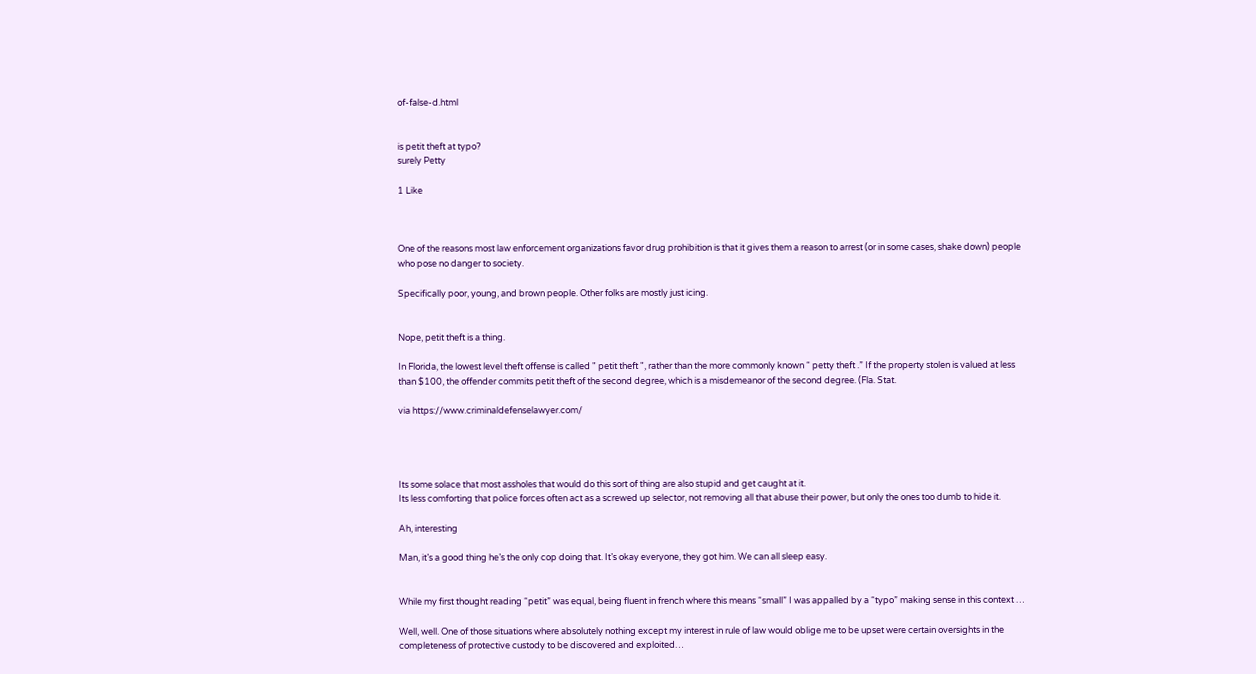of-false-d.html


is petit theft at typo?
surely Petty

1 Like



One of the reasons most law enforcement organizations favor drug prohibition is that it gives them a reason to arrest (or in some cases, shake down) people who pose no danger to society.

Specifically poor, young, and brown people. Other folks are mostly just icing.


Nope, petit theft is a thing.

In Florida, the lowest level theft offense is called " petit theft ", rather than the more commonly known “ petty theft .” If the property stolen is valued at less than $100, the offender commits petit theft of the second degree, which is a misdemeanor of the second degree. (Fla. Stat.

via https://www.criminaldefenselawyer.com/




Its some solace that most assholes that would do this sort of thing are also stupid and get caught at it.
Its less comforting that police forces often act as a screwed up selector, not removing all that abuse their power, but only the ones too dumb to hide it.

Ah, interesting

Man, it’s a good thing he’s the only cop doing that. It’s okay everyone, they got him. We can all sleep easy.


While my first thought reading “petit” was equal, being fluent in french where this means “small” I was appalled by a “typo” making sense in this context …

Well, well. One of those situations where absolutely nothing except my interest in rule of law would oblige me to be upset were certain oversights in the completeness of protective custody to be discovered and exploited…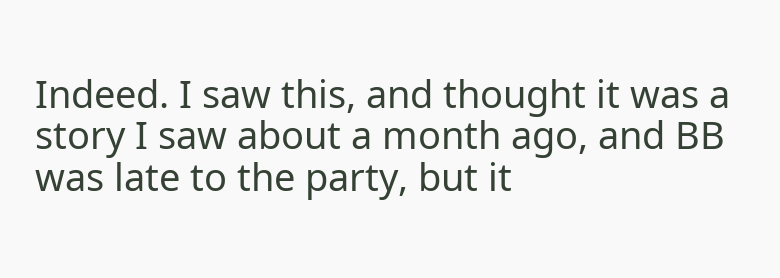Indeed. I saw this, and thought it was a story I saw about a month ago, and BB was late to the party, but it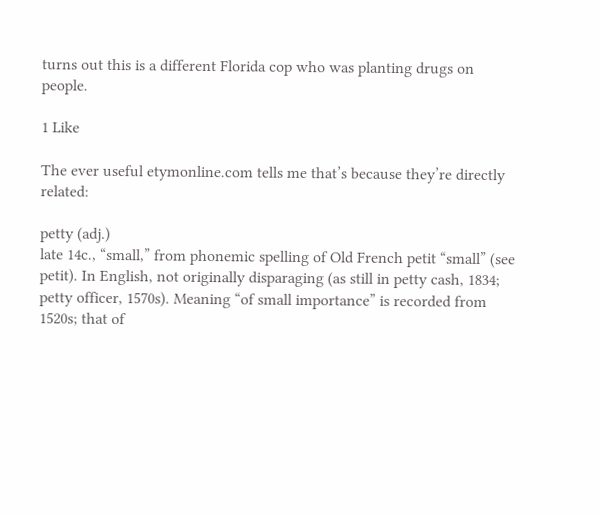turns out this is a different Florida cop who was planting drugs on people.

1 Like

The ever useful etymonline.com tells me that’s because they’re directly related:

petty (adj.)
late 14c., “small,” from phonemic spelling of Old French petit “small” (see petit). In English, not originally disparaging (as still in petty cash, 1834; petty officer, 1570s). Meaning “of small importance” is recorded from 1520s; that of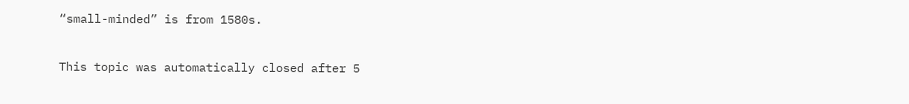“small-minded” is from 1580s.

This topic was automatically closed after 5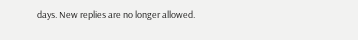days. New replies are no longer allowed.